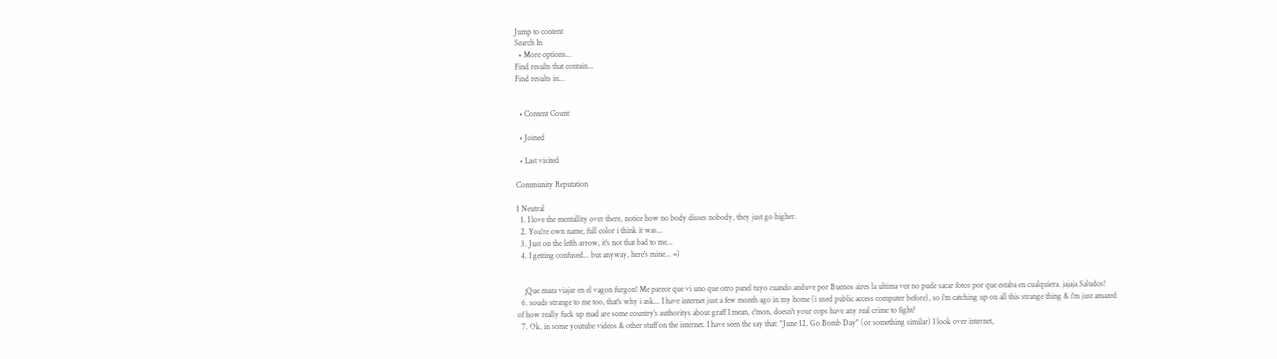Jump to content
Search In
  • More options...
Find results that contain...
Find results in...


  • Content Count

  • Joined

  • Last visited

Community Reputation

1 Neutral
  1. I love the mentallity over there, notice how no body disses nobody, they just go higher.
  2. You're own name, full color i think it was...
  3. Just on the lefth arrow, it's not that bad to me...
  4. I getting confused... but anyway, here's mine... =)


    ¡Que maza viajar en el vagon furgon! Me parece que vi uno que otro panel tuyo cuando anduve por Buenos aires la ultima vez no pude sacar fotos por que estaba en cualquiera. jajaja Saludos!
  6. souds strange to me too, that's why i ask... I have internet just a few month ago in my home (i used public access computer before), so i'm catching up on all this strange thing & i'm just amazed of how really fuck up mad are some country's authoritys about graff I mean, c'mon, doesn't your cops have any real crime to fight?
  7. Ok, in some youtube videos & other stuff on the internet. I have seen the say that: "June 12, Go Bomb Day" (or something similar) I look over internet,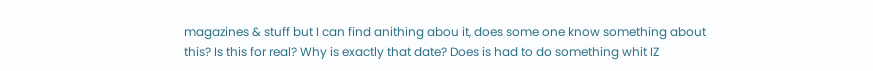magazines & stuff but I can find anithing abou it, does some one know something about this? Is this for real? Why is exactly that date? Does is had to do something whit IZ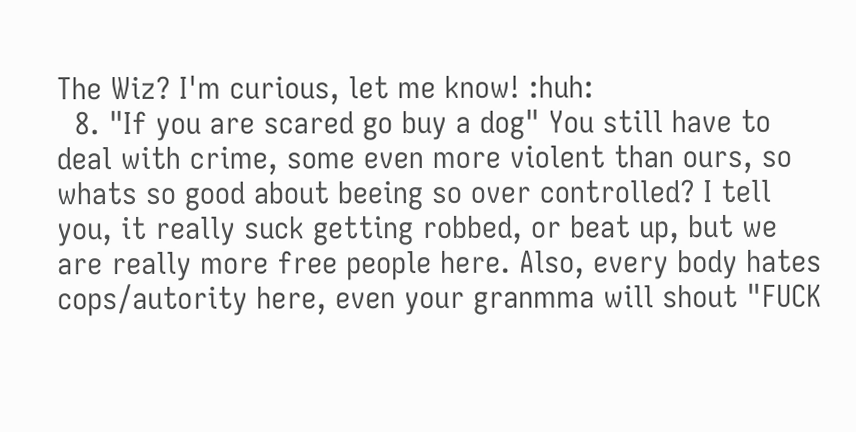The Wiz? I'm curious, let me know! :huh:
  8. "If you are scared go buy a dog" You still have to deal with crime, some even more violent than ours, so whats so good about beeing so over controlled? I tell you, it really suck getting robbed, or beat up, but we are really more free people here. Also, every body hates cops/autority here, even your granmma will shout "FUCK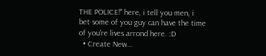THE POLICE!" here, i tell you men, i bet some of you guy can have the time of you're lives arrond here. :D
  • Create New...